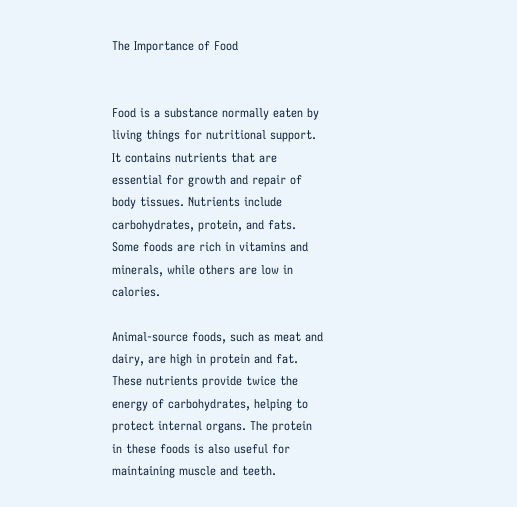The Importance of Food


Food is a substance normally eaten by living things for nutritional support. It contains nutrients that are essential for growth and repair of body tissues. Nutrients include carbohydrates, protein, and fats. Some foods are rich in vitamins and minerals, while others are low in calories.

Animal-source foods, such as meat and dairy, are high in protein and fat. These nutrients provide twice the energy of carbohydrates, helping to protect internal organs. The protein in these foods is also useful for maintaining muscle and teeth.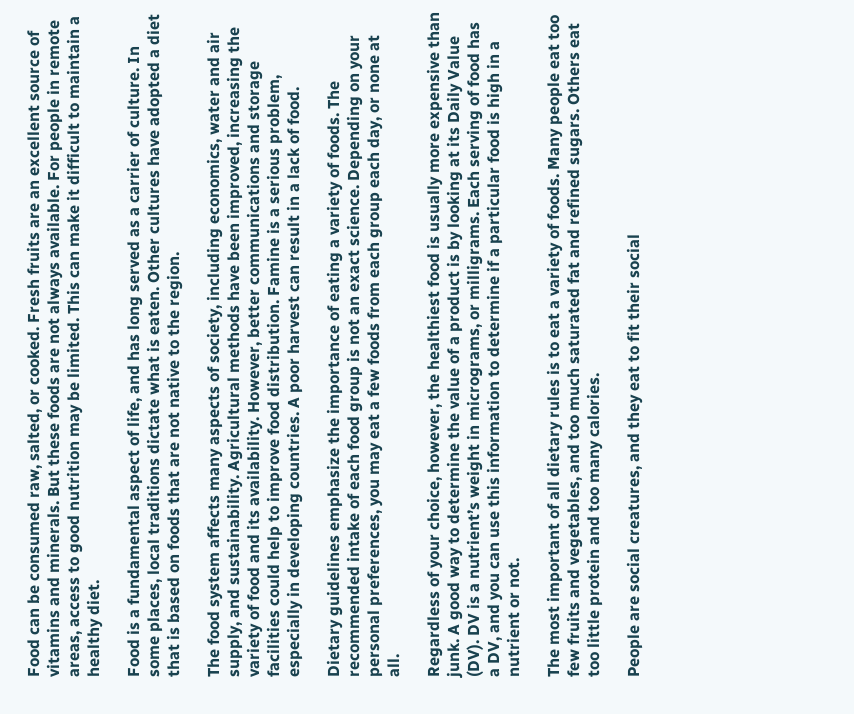Food can be consumed raw, salted, or cooked. Fresh fruits are an excellent source of vitamins and minerals. But these foods are not always available. For people in remote areas, access to good nutrition may be limited. This can make it difficult to maintain a healthy diet.

Food is a fundamental aspect of life, and has long served as a carrier of culture. In some places, local traditions dictate what is eaten. Other cultures have adopted a diet that is based on foods that are not native to the region.

The food system affects many aspects of society, including economics, water and air supply, and sustainability. Agricultural methods have been improved, increasing the variety of food and its availability. However, better communications and storage facilities could help to improve food distribution. Famine is a serious problem, especially in developing countries. A poor harvest can result in a lack of food.

Dietary guidelines emphasize the importance of eating a variety of foods. The recommended intake of each food group is not an exact science. Depending on your personal preferences, you may eat a few foods from each group each day, or none at all.

Regardless of your choice, however, the healthiest food is usually more expensive than junk. A good way to determine the value of a product is by looking at its Daily Value (DV). DV is a nutrient’s weight in micrograms, or milligrams. Each serving of food has a DV, and you can use this information to determine if a particular food is high in a nutrient or not.

The most important of all dietary rules is to eat a variety of foods. Many people eat too few fruits and vegetables, and too much saturated fat and refined sugars. Others eat too little protein and too many calories.

People are social creatures, and they eat to fit their social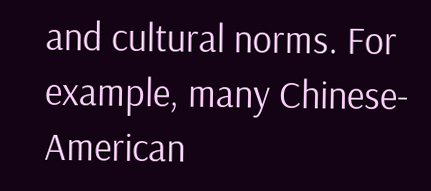and cultural norms. For example, many Chinese-American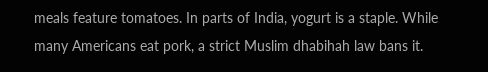meals feature tomatoes. In parts of India, yogurt is a staple. While many Americans eat pork, a strict Muslim dhabihah law bans it.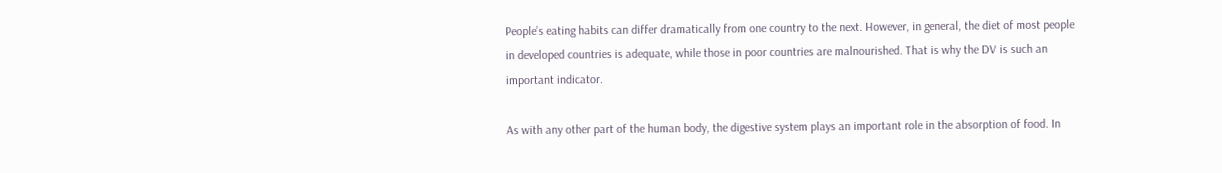People’s eating habits can differ dramatically from one country to the next. However, in general, the diet of most people in developed countries is adequate, while those in poor countries are malnourished. That is why the DV is such an important indicator.

As with any other part of the human body, the digestive system plays an important role in the absorption of food. In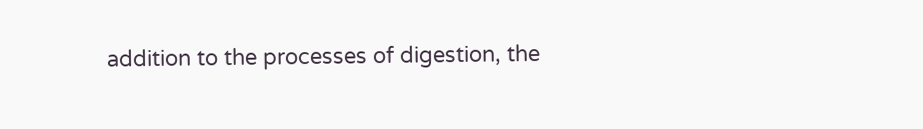addition to the processes of digestion, the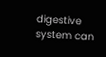digestive system can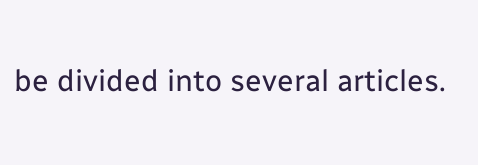be divided into several articles.